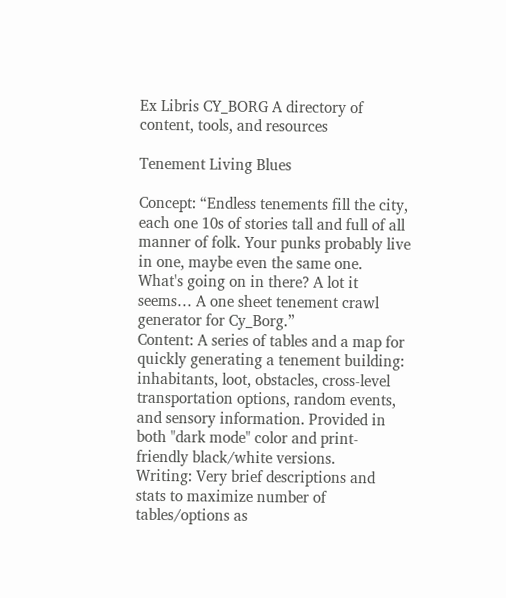Ex Libris CY_BORG A directory of content, tools, and resources

Tenement Living Blues

Concept: “Endless tenements fill the city, each one 10s of stories tall and full of all manner of folk. Your punks probably live in one, maybe even the same one. What's going on in there? A lot it seems… A one sheet tenement crawl generator for Cy_Borg.”
Content: A series of tables and a map for quickly generating a tenement building: inhabitants, loot, obstacles, cross-level transportation options, random events, and sensory information. Provided in both "dark mode" color and print-friendly black/white versions.
Writing: Very brief descriptions and stats to maximize number of tables/options as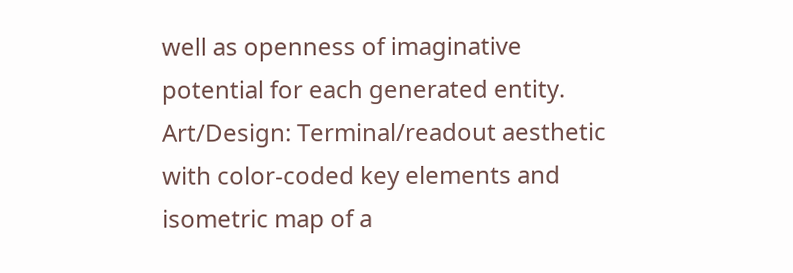well as openness of imaginative potential for each generated entity.
Art/Design: Terminal/readout aesthetic with color-coded key elements and isometric map of a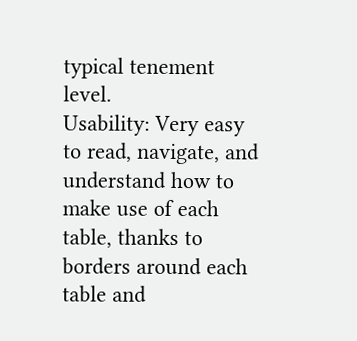typical tenement level.
Usability: Very easy to read, navigate, and understand how to make use of each table, thanks to borders around each table and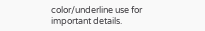color/underline use for important details.